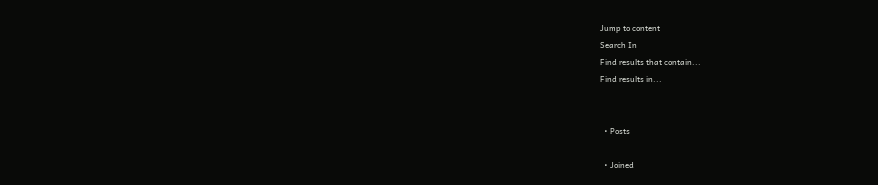Jump to content
Search In
Find results that contain...
Find results in...


  • Posts

  • Joined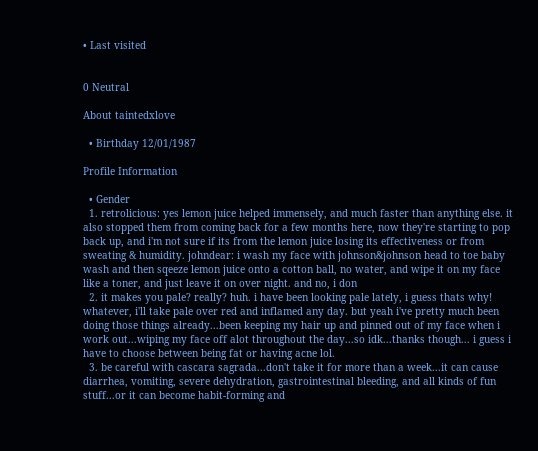• Last visited


0 Neutral

About taintedxlove

  • Birthday 12/01/1987

Profile Information

  • Gender
  1. retrolicious: yes lemon juice helped immensely, and much faster than anything else. it also stopped them from coming back for a few months here, now they're starting to pop back up, and i'm not sure if its from the lemon juice losing its effectiveness or from sweating & humidity. johndear: i wash my face with johnson&johnson head to toe baby wash and then sqeeze lemon juice onto a cotton ball, no water, and wipe it on my face like a toner, and just leave it on over night. and no, i don
  2. it makes you pale? really? huh. i have been looking pale lately, i guess thats why! whatever, i'll take pale over red and inflamed any day. but yeah i've pretty much been doing those things already...been keeping my hair up and pinned out of my face when i work out...wiping my face off alot throughout the day...so idk...thanks though... i guess i have to choose between being fat or having acne lol.
  3. be careful with cascara sagrada...don't take it for more than a week...it can cause diarrhea, vomiting, severe dehydration, gastrointestinal bleeding, and all kinds of fun stuff...or it can become habit-forming and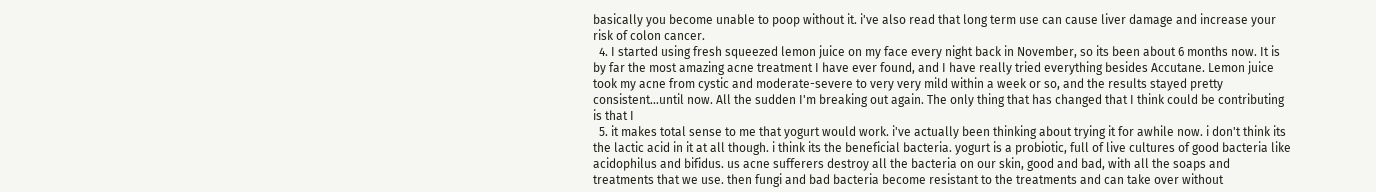basically you become unable to poop without it. i've also read that long term use can cause liver damage and increase your risk of colon cancer.
  4. I started using fresh squeezed lemon juice on my face every night back in November, so its been about 6 months now. It is by far the most amazing acne treatment I have ever found, and I have really tried everything besides Accutane. Lemon juice took my acne from cystic and moderate-severe to very very mild within a week or so, and the results stayed pretty consistent...until now. All the sudden I'm breaking out again. The only thing that has changed that I think could be contributing is that I
  5. it makes total sense to me that yogurt would work. i've actually been thinking about trying it for awhile now. i don't think its the lactic acid in it at all though. i think its the beneficial bacteria. yogurt is a probiotic, full of live cultures of good bacteria like acidophilus and bifidus. us acne sufferers destroy all the bacteria on our skin, good and bad, with all the soaps and treatments that we use. then fungi and bad bacteria become resistant to the treatments and can take over without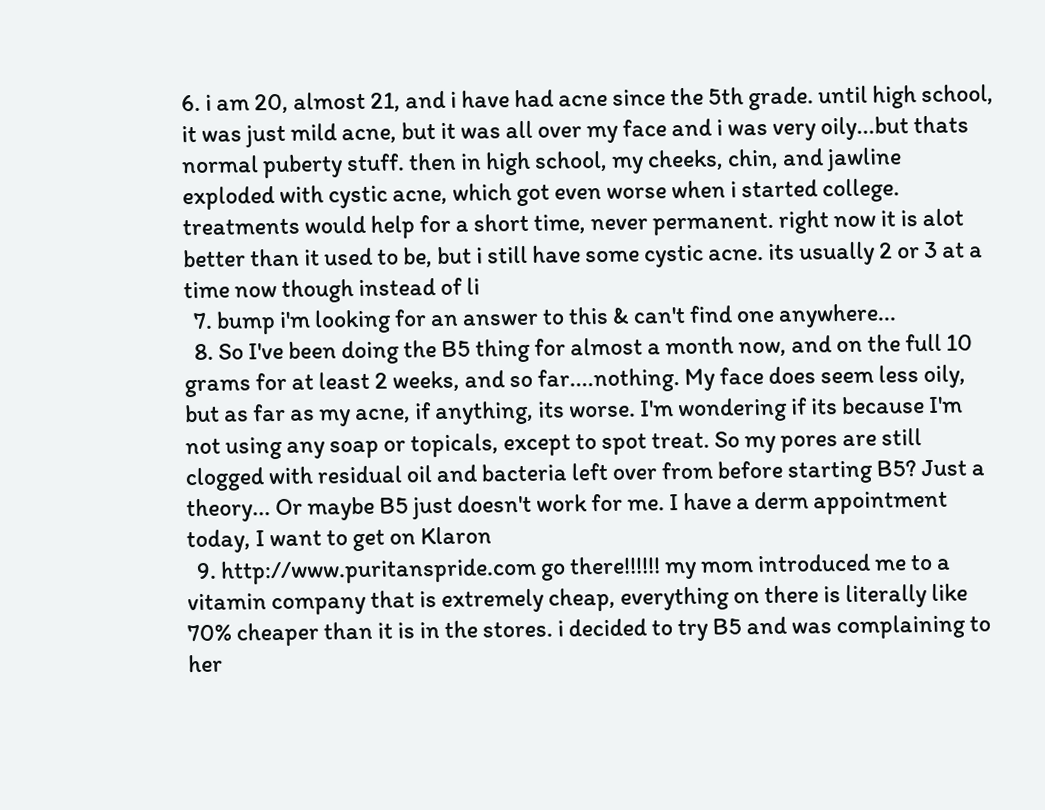6. i am 20, almost 21, and i have had acne since the 5th grade. until high school, it was just mild acne, but it was all over my face and i was very oily...but thats normal puberty stuff. then in high school, my cheeks, chin, and jawline exploded with cystic acne, which got even worse when i started college. treatments would help for a short time, never permanent. right now it is alot better than it used to be, but i still have some cystic acne. its usually 2 or 3 at a time now though instead of li
  7. bump i'm looking for an answer to this & can't find one anywhere...
  8. So I've been doing the B5 thing for almost a month now, and on the full 10 grams for at least 2 weeks, and so far....nothing. My face does seem less oily, but as far as my acne, if anything, its worse. I'm wondering if its because I'm not using any soap or topicals, except to spot treat. So my pores are still clogged with residual oil and bacteria left over from before starting B5? Just a theory... Or maybe B5 just doesn't work for me. I have a derm appointment today, I want to get on Klaron
  9. http://www.puritanspride.com go there!!!!!! my mom introduced me to a vitamin company that is extremely cheap, everything on there is literally like 70% cheaper than it is in the stores. i decided to try B5 and was complaining to her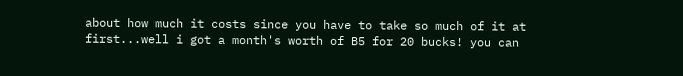about how much it costs since you have to take so much of it at first...well i got a month's worth of B5 for 20 bucks! you can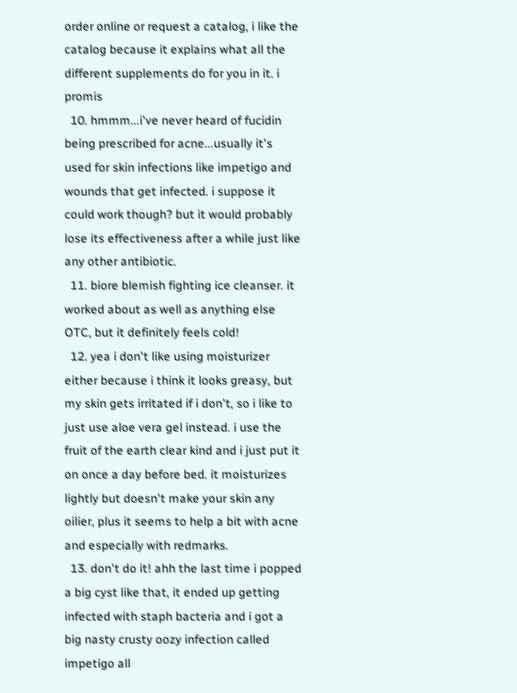order online or request a catalog, i like the catalog because it explains what all the different supplements do for you in it. i promis
  10. hmmm...i've never heard of fucidin being prescribed for acne...usually it's used for skin infections like impetigo and wounds that get infected. i suppose it could work though? but it would probably lose its effectiveness after a while just like any other antibiotic.
  11. biore blemish fighting ice cleanser. it worked about as well as anything else OTC, but it definitely feels cold!
  12. yea i don't like using moisturizer either because i think it looks greasy, but my skin gets irritated if i don't, so i like to just use aloe vera gel instead. i use the fruit of the earth clear kind and i just put it on once a day before bed. it moisturizes lightly but doesn't make your skin any oilier, plus it seems to help a bit with acne and especially with redmarks.
  13. don't do it! ahh the last time i popped a big cyst like that, it ended up getting infected with staph bacteria and i got a big nasty crusty oozy infection called impetigo all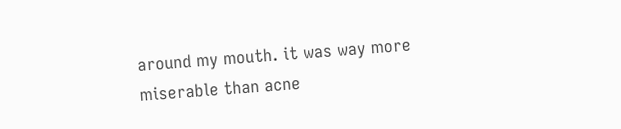around my mouth. it was way more miserable than acne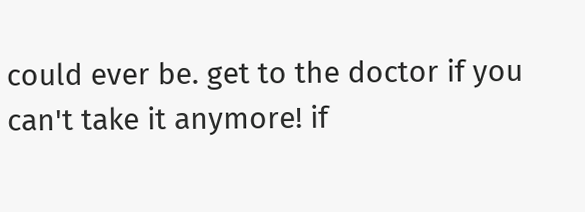could ever be. get to the doctor if you can't take it anymore! if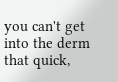you can't get into the derm that quick,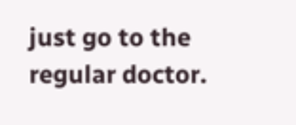just go to the regular doctor.